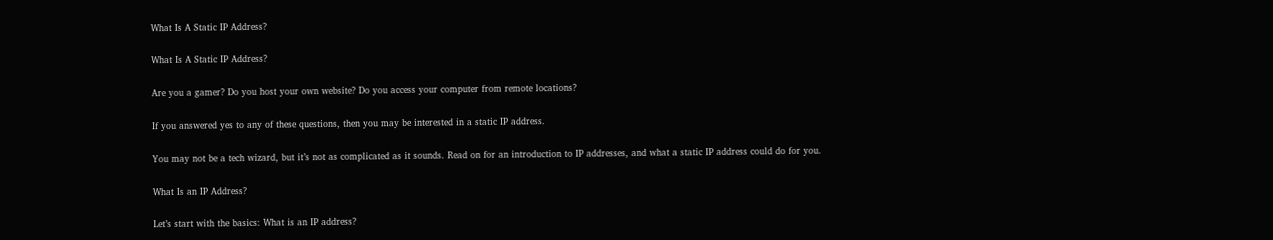What Is A Static IP Address?

What Is A Static IP Address?

Are you a gamer? Do you host your own website? Do you access your computer from remote locations?

If you answered yes to any of these questions, then you may be interested in a static IP address.

You may not be a tech wizard, but it’s not as complicated as it sounds. Read on for an introduction to IP addresses, and what a static IP address could do for you.

What Is an IP Address?

Let’s start with the basics: What is an IP address?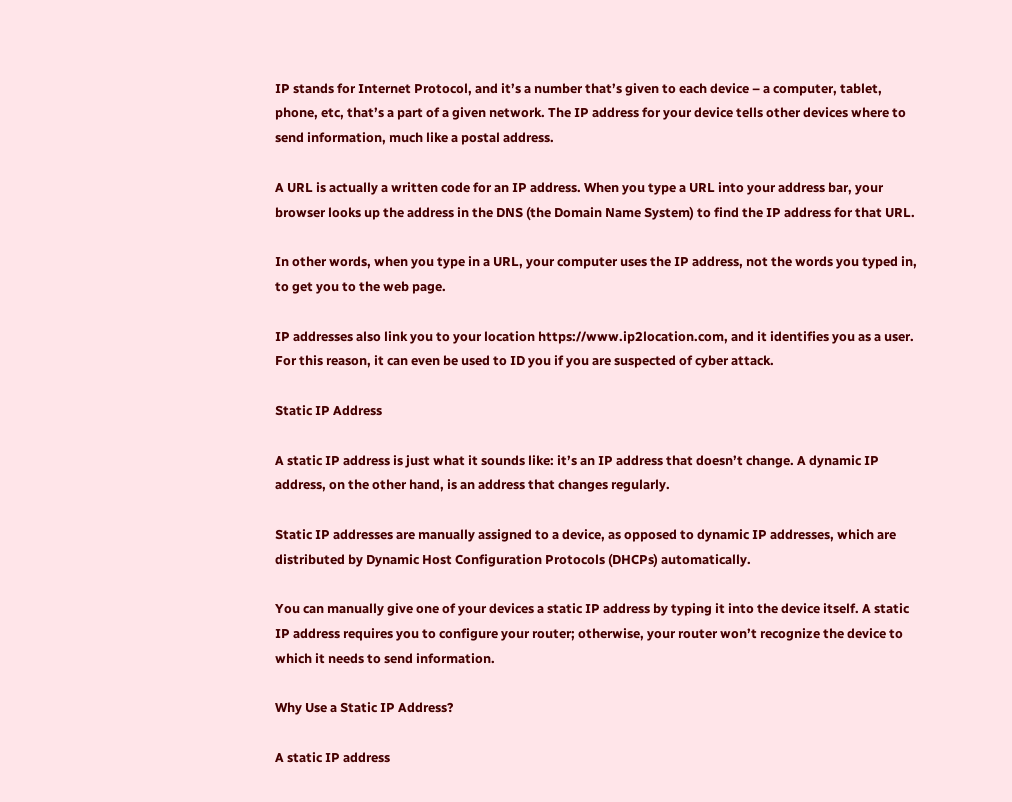IP stands for Internet Protocol, and it’s a number that’s given to each device – a computer, tablet, phone, etc, that’s a part of a given network. The IP address for your device tells other devices where to send information, much like a postal address.

A URL is actually a written code for an IP address. When you type a URL into your address bar, your browser looks up the address in the DNS (the Domain Name System) to find the IP address for that URL.

In other words, when you type in a URL, your computer uses the IP address, not the words you typed in, to get you to the web page.

IP addresses also link you to your location https://www.ip2location.com, and it identifies you as a user. For this reason, it can even be used to ID you if you are suspected of cyber attack.

Static IP Address

A static IP address is just what it sounds like: it’s an IP address that doesn’t change. A dynamic IP address, on the other hand, is an address that changes regularly.

Static IP addresses are manually assigned to a device, as opposed to dynamic IP addresses, which are distributed by Dynamic Host Configuration Protocols (DHCPs) automatically.

You can manually give one of your devices a static IP address by typing it into the device itself. A static IP address requires you to configure your router; otherwise, your router won’t recognize the device to which it needs to send information.

Why Use a Static IP Address?

A static IP address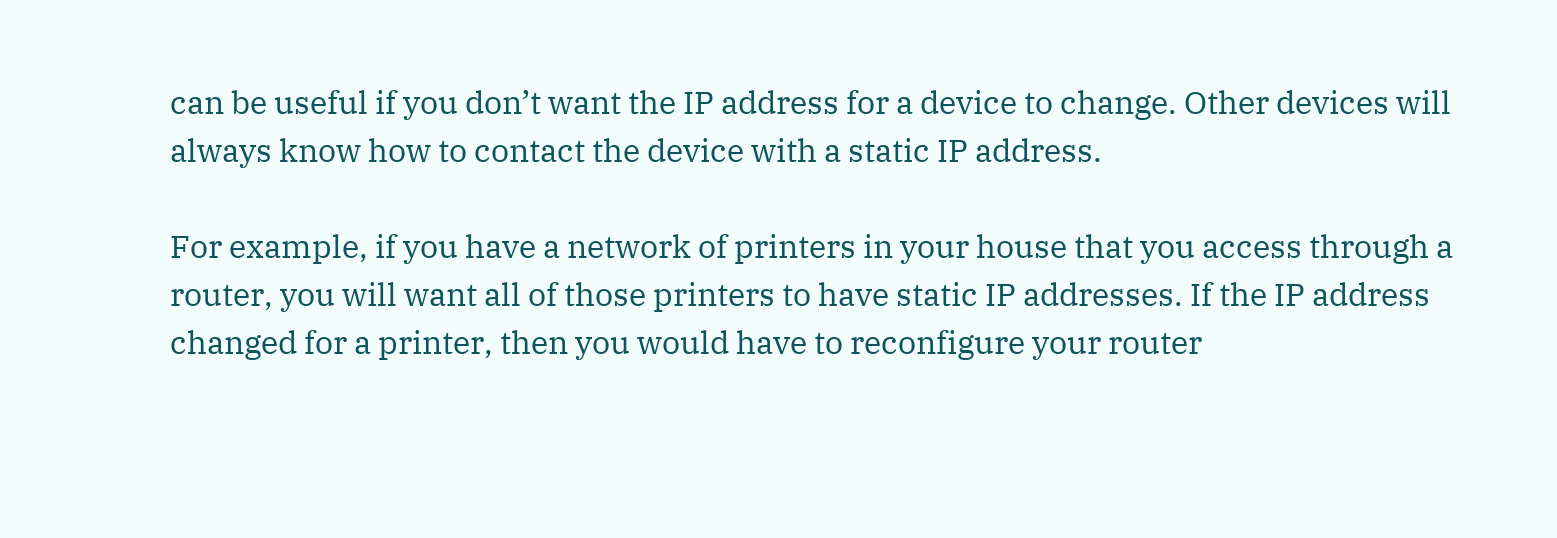can be useful if you don’t want the IP address for a device to change. Other devices will always know how to contact the device with a static IP address.

For example, if you have a network of printers in your house that you access through a router, you will want all of those printers to have static IP addresses. If the IP address changed for a printer, then you would have to reconfigure your router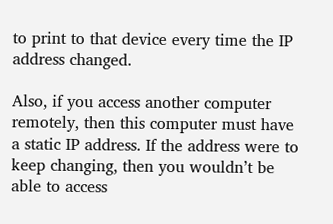to print to that device every time the IP address changed.

Also, if you access another computer remotely, then this computer must have a static IP address. If the address were to keep changing, then you wouldn’t be able to access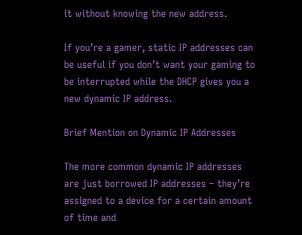it without knowing the new address.

If you’re a gamer, static IP addresses can be useful if you don’t want your gaming to be interrupted while the DHCP gives you a new dynamic IP address.

Brief Mention on Dynamic IP Addresses

The more common dynamic IP addresses are just borrowed IP addresses – they’re assigned to a device for a certain amount of time and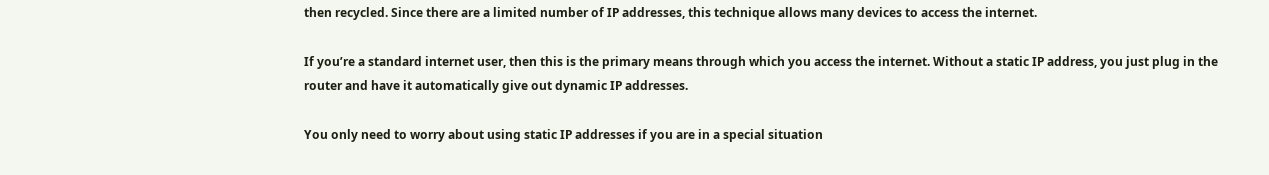then recycled. Since there are a limited number of IP addresses, this technique allows many devices to access the internet.

If you’re a standard internet user, then this is the primary means through which you access the internet. Without a static IP address, you just plug in the router and have it automatically give out dynamic IP addresses.

You only need to worry about using static IP addresses if you are in a special situation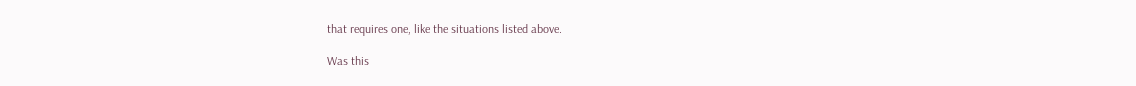that requires one, like the situations listed above.

Was this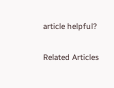article helpful?

Related Articles